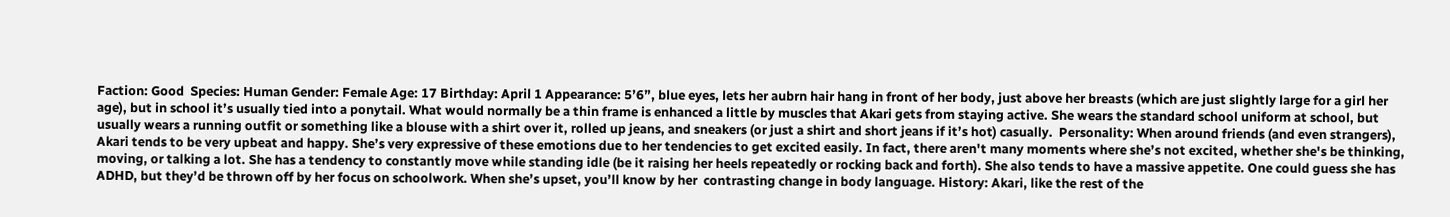Faction: Good  Species: Human Gender: Female Age: 17 Birthday: April 1 Appearance: 5’6”, blue eyes, lets her aubrn hair hang in front of her body, just above her breasts (which are just slightly large for a girl her age), but in school it’s usually tied into a ponytail. What would normally be a thin frame is enhanced a little by muscles that Akari gets from staying active. She wears the standard school uniform at school, but usually wears a running outfit or something like a blouse with a shirt over it, rolled up jeans, and sneakers (or just a shirt and short jeans if it’s hot) casually.  Personality: When around friends (and even strangers), Akari tends to be very upbeat and happy. She’s very expressive of these emotions due to her tendencies to get excited easily. In fact, there aren't many moments where she’s not excited, whether she's be thinking, moving, or talking a lot. She has a tendency to constantly move while standing idle (be it raising her heels repeatedly or rocking back and forth). She also tends to have a massive appetite. One could guess she has ADHD, but they’d be thrown off by her focus on schoolwork. When she’s upset, you’ll know by her  contrasting change in body language. History: Akari, like the rest of the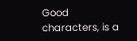Good characters, is a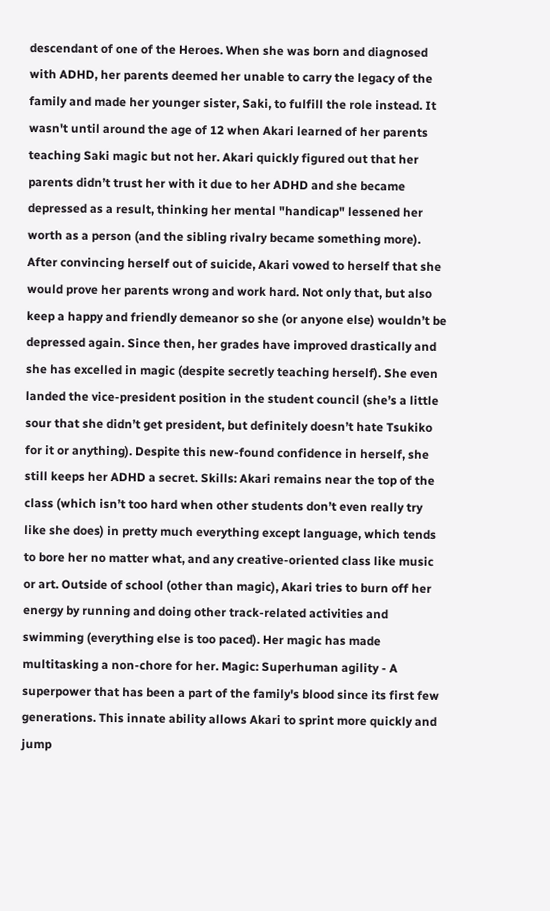descendant of one of the Heroes. When she was born and diagnosed with ADHD, her parents deemed her unable to carry the legacy of the family and made her younger sister, Saki, to fulfill the role instead. It wasn't until around the age of 12 when Akari learned of her parents teaching Saki magic but not her. Akari quickly figured out that her parents didn’t trust her with it due to her ADHD and she became depressed as a result, thinking her mental "handicap" lessened her worth as a person (and the sibling rivalry became something more). After convincing herself out of suicide, Akari vowed to herself that she would prove her parents wrong and work hard. Not only that, but also keep a happy and friendly demeanor so she (or anyone else) wouldn’t be depressed again. Since then, her grades have improved drastically and she has excelled in magic (despite secretly teaching herself). She even landed the vice-president position in the student council (she’s a little sour that she didn’t get president, but definitely doesn’t hate Tsukiko for it or anything). Despite this new-found confidence in herself, she still keeps her ADHD a secret. Skills: Akari remains near the top of the class (which isn’t too hard when other students don’t even really try like she does) in pretty much everything except language, which tends to bore her no matter what, and any creative-oriented class like music or art. Outside of school (other than magic), Akari tries to burn off her energy by running and doing other track-related activities and swimming (everything else is too paced). Her magic has made multitasking a non-chore for her. Magic: Superhuman agility - A superpower that has been a part of the family's blood since its first few generations. This innate ability allows Akari to sprint more quickly and jump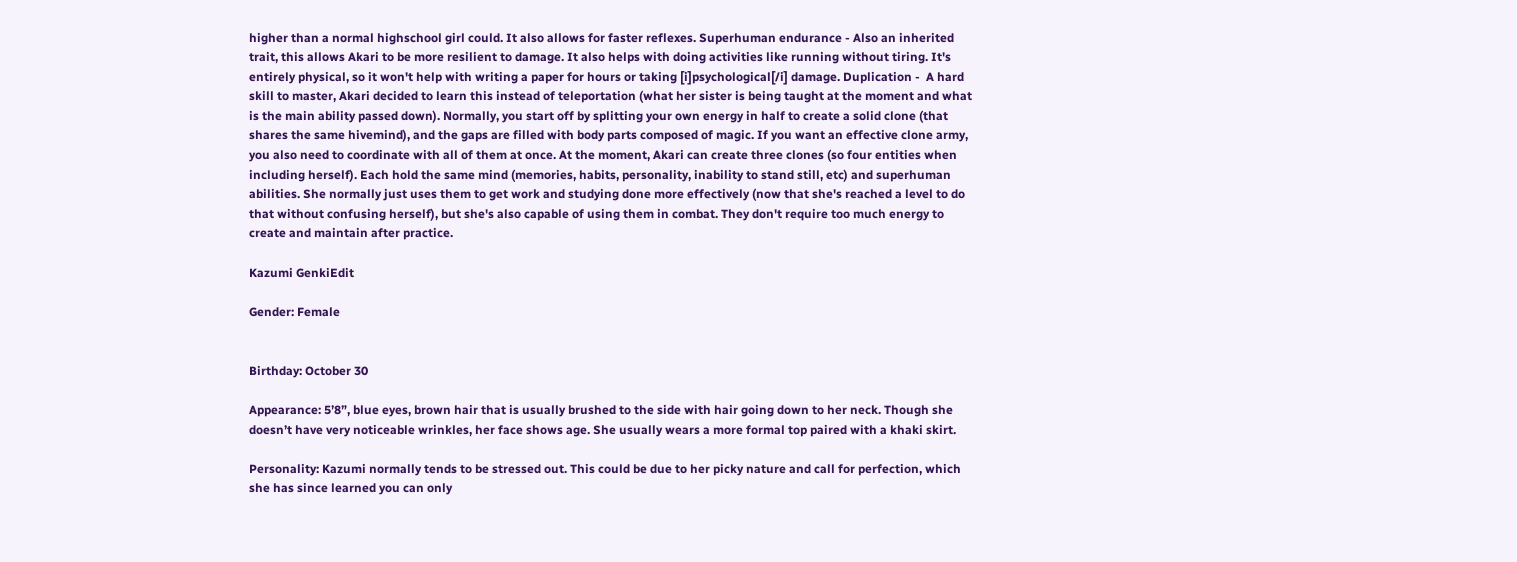higher than a normal highschool girl could. It also allows for faster reflexes. Superhuman endurance - Also an inherited trait, this allows Akari to be more resilient to damage. It also helps with doing activities like running without tiring. It's entirely physical, so it won't help with writing a paper for hours or taking [i]psychological[/i] damage. Duplication -  A hard skill to master, Akari decided to learn this instead of teleportation (what her sister is being taught at the moment and what is the main ability passed down). Normally, you start off by splitting your own energy in half to create a solid clone (that shares the same hivemind), and the gaps are filled with body parts composed of magic. If you want an effective clone army, you also need to coordinate with all of them at once. At the moment, Akari can create three clones (so four entities when including herself). Each hold the same mind (memories, habits, personality, inability to stand still, etc) and superhuman abilities. She normally just uses them to get work and studying done more effectively (now that she's reached a level to do that without confusing herself), but she's also capable of using them in combat. They don't require too much energy to create and maintain after practice.

Kazumi GenkiEdit

Gender: Female


Birthday: October 30

Appearance: 5’8”, blue eyes, brown hair that is usually brushed to the side with hair going down to her neck. Though she doesn’t have very noticeable wrinkles, her face shows age. She usually wears a more formal top paired with a khaki skirt.

Personality: Kazumi normally tends to be stressed out. This could be due to her picky nature and call for perfection, which she has since learned you can only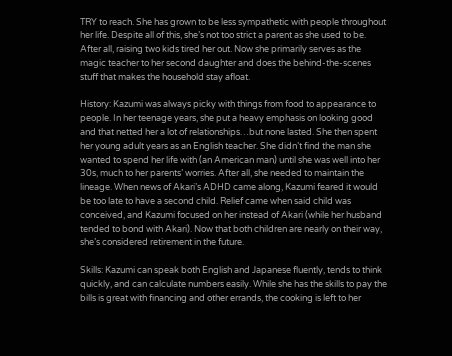TRY to reach. She has grown to be less sympathetic with people throughout her life. Despite all of this, she’s not too strict a parent as she used to be. After all, raising two kids tired her out. Now she primarily serves as the magic teacher to her second daughter and does the behind-the-scenes stuff that makes the household stay afloat.

History: Kazumi was always picky with things from food to appearance to people. In her teenage years, she put a heavy emphasis on looking good and that netted her a lot of relationships…but none lasted. She then spent her young adult years as an English teacher. She didn’t find the man she wanted to spend her life with (an American man) until she was well into her 30s, much to her parents’ worries. After all, she needed to maintain the lineage. When news of Akari’s ADHD came along, Kazumi feared it would be too late to have a second child. Relief came when said child was conceived, and Kazumi focused on her instead of Akari (while her husband tended to bond with Akari). Now that both children are nearly on their way, she’s considered retirement in the future.

Skills: Kazumi can speak both English and Japanese fluently, tends to think quickly, and can calculate numbers easily. While she has the skills to pay the bills is great with financing and other errands, the cooking is left to her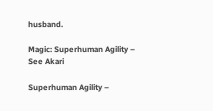husband.

Magic: Superhuman Agility – See Akari

Superhuman Agility –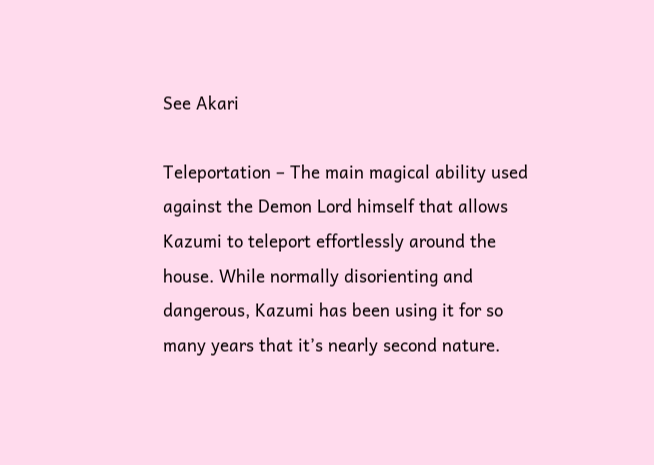See Akari

Teleportation – The main magical ability used against the Demon Lord himself that allows Kazumi to teleport effortlessly around the house. While normally disorienting and dangerous, Kazumi has been using it for so many years that it’s nearly second nature.